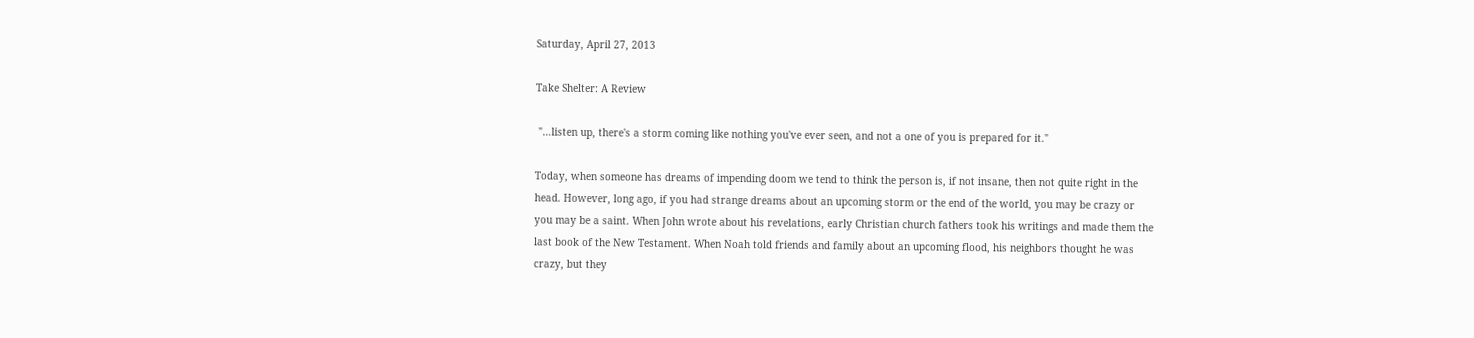Saturday, April 27, 2013

Take Shelter: A Review

 "…listen up, there's a storm coming like nothing you've ever seen, and not a one of you is prepared for it."

Today, when someone has dreams of impending doom we tend to think the person is, if not insane, then not quite right in the head. However, long ago, if you had strange dreams about an upcoming storm or the end of the world, you may be crazy or you may be a saint. When John wrote about his revelations, early Christian church fathers took his writings and made them the last book of the New Testament. When Noah told friends and family about an upcoming flood, his neighbors thought he was crazy, but they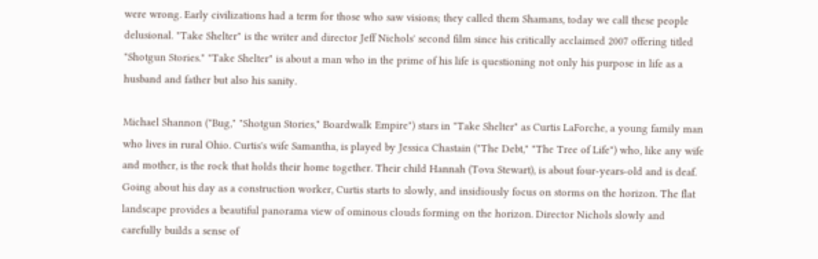were wrong. Early civilizations had a term for those who saw visions; they called them Shamans, today we call these people delusional. "Take Shelter" is the writer and director Jeff Nichols' second film since his critically acclaimed 2007 offering titled "Shotgun Stories." "Take Shelter" is about a man who in the prime of his life is questioning not only his purpose in life as a husband and father but also his sanity.

Michael Shannon ("Bug," "Shotgun Stories," Boardwalk Empire") stars in "Take Shelter" as Curtis LaForche, a young family man who lives in rural Ohio. Curtis's wife Samantha, is played by Jessica Chastain ("The Debt," "The Tree of Life") who, like any wife and mother, is the rock that holds their home together. Their child Hannah (Tova Stewart), is about four-years-old and is deaf. Going about his day as a construction worker, Curtis starts to slowly, and insidiously focus on storms on the horizon. The flat landscape provides a beautiful panorama view of ominous clouds forming on the horizon. Director Nichols slowly and carefully builds a sense of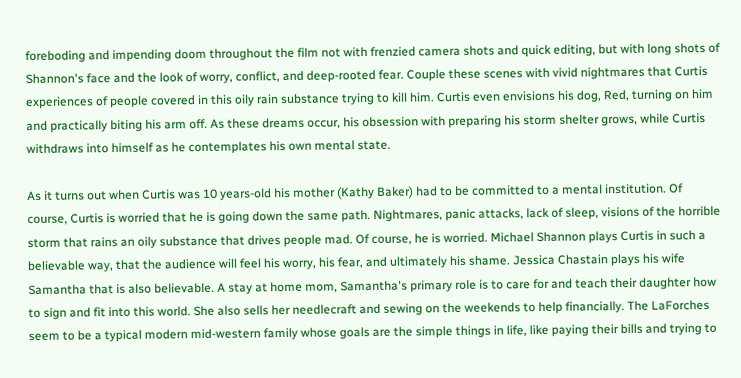foreboding and impending doom throughout the film not with frenzied camera shots and quick editing, but with long shots of Shannon's face and the look of worry, conflict, and deep-rooted fear. Couple these scenes with vivid nightmares that Curtis experiences of people covered in this oily rain substance trying to kill him. Curtis even envisions his dog, Red, turning on him and practically biting his arm off. As these dreams occur, his obsession with preparing his storm shelter grows, while Curtis withdraws into himself as he contemplates his own mental state.

As it turns out when Curtis was 10 years-old his mother (Kathy Baker) had to be committed to a mental institution. Of course, Curtis is worried that he is going down the same path. Nightmares, panic attacks, lack of sleep, visions of the horrible storm that rains an oily substance that drives people mad. Of course, he is worried. Michael Shannon plays Curtis in such a believable way, that the audience will feel his worry, his fear, and ultimately his shame. Jessica Chastain plays his wife Samantha that is also believable. A stay at home mom, Samantha's primary role is to care for and teach their daughter how to sign and fit into this world. She also sells her needlecraft and sewing on the weekends to help financially. The LaForches seem to be a typical modern mid-western family whose goals are the simple things in life, like paying their bills and trying to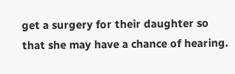get a surgery for their daughter so that she may have a chance of hearing.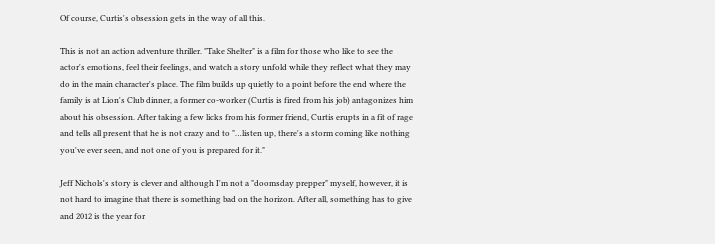Of course, Curtis's obsession gets in the way of all this.

This is not an action adventure thriller. "Take Shelter" is a film for those who like to see the actor's emotions, feel their feelings, and watch a story unfold while they reflect what they may do in the main character's place. The film builds up quietly to a point before the end where the family is at Lion's Club dinner, a former co-worker (Curtis is fired from his job) antagonizes him about his obsession. After taking a few licks from his former friend, Curtis erupts in a fit of rage and tells all present that he is not crazy and to "…listen up, there's a storm coming like nothing you've ever seen, and not one of you is prepared for it."

Jeff Nichols's story is clever and although I'm not a "doomsday prepper" myself, however, it is not hard to imagine that there is something bad on the horizon. After all, something has to give and 2012 is the year for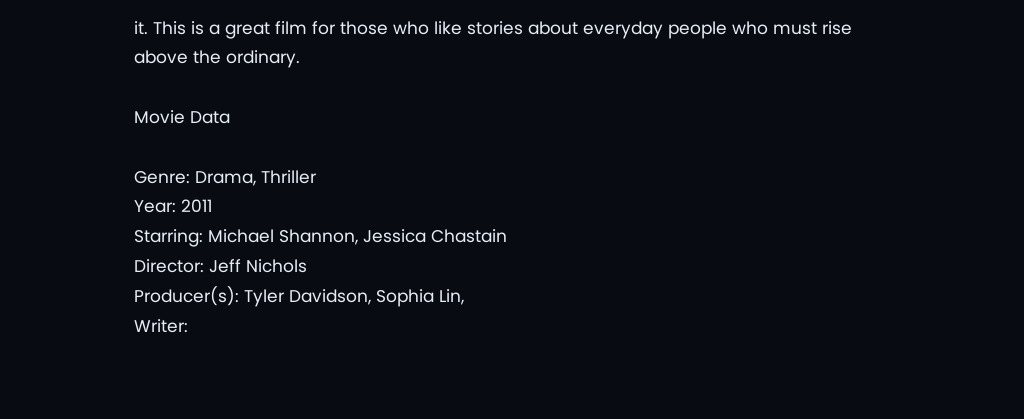it. This is a great film for those who like stories about everyday people who must rise above the ordinary.

Movie Data

Genre: Drama, Thriller
Year: 2011
Starring: Michael Shannon, Jessica Chastain
Director: Jeff Nichols
Producer(s): Tyler Davidson, Sophia Lin,
Writer: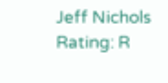Jeff Nichols
Rating: R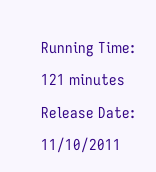Running Time: 121 minutes
Release Date: 11/10/2011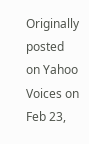Originally posted on Yahoo Voices on Feb 23,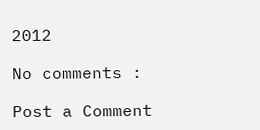2012

No comments :

Post a Comment